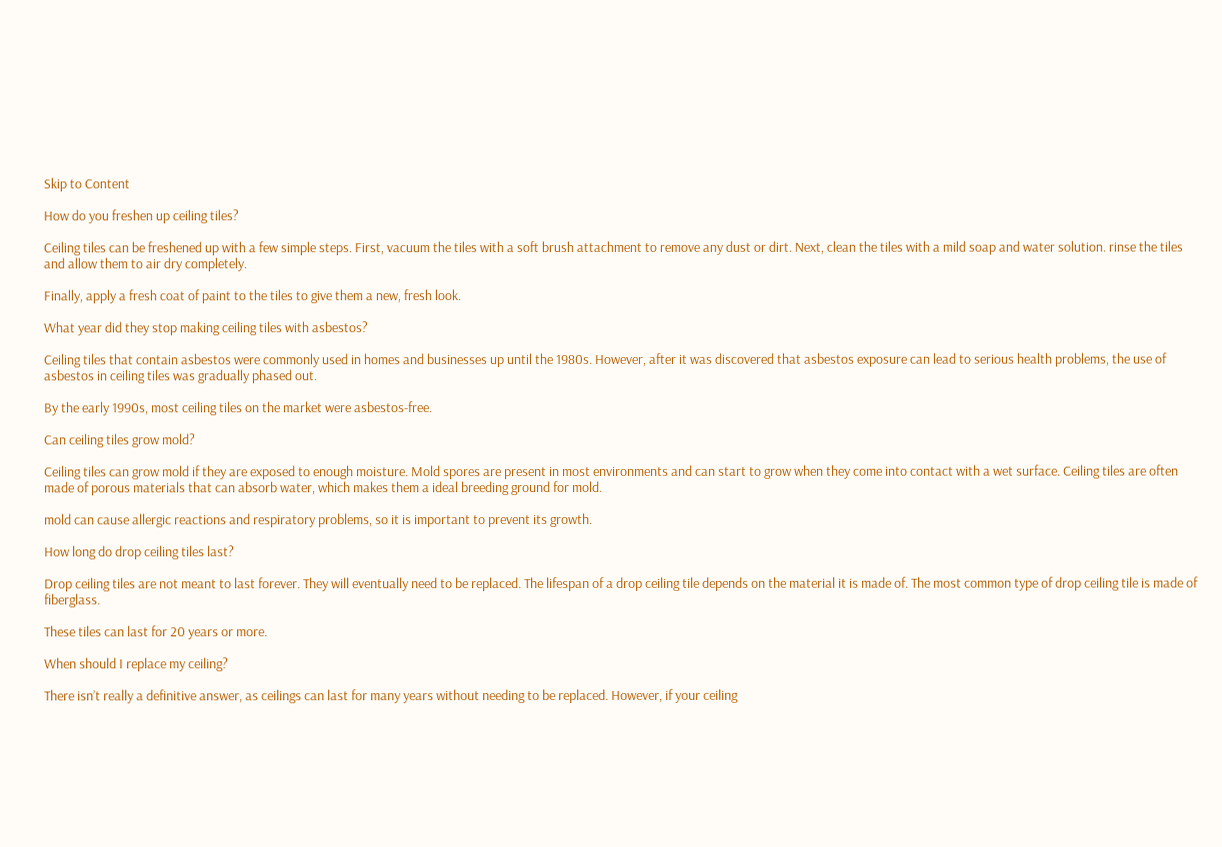Skip to Content

How do you freshen up ceiling tiles?

Ceiling tiles can be freshened up with a few simple steps. First, vacuum the tiles with a soft brush attachment to remove any dust or dirt. Next, clean the tiles with a mild soap and water solution. rinse the tiles and allow them to air dry completely.

Finally, apply a fresh coat of paint to the tiles to give them a new, fresh look.

What year did they stop making ceiling tiles with asbestos?

Ceiling tiles that contain asbestos were commonly used in homes and businesses up until the 1980s. However, after it was discovered that asbestos exposure can lead to serious health problems, the use of asbestos in ceiling tiles was gradually phased out.

By the early 1990s, most ceiling tiles on the market were asbestos-free.

Can ceiling tiles grow mold?

Ceiling tiles can grow mold if they are exposed to enough moisture. Mold spores are present in most environments and can start to grow when they come into contact with a wet surface. Ceiling tiles are often made of porous materials that can absorb water, which makes them a ideal breeding ground for mold.

mold can cause allergic reactions and respiratory problems, so it is important to prevent its growth.

How long do drop ceiling tiles last?

Drop ceiling tiles are not meant to last forever. They will eventually need to be replaced. The lifespan of a drop ceiling tile depends on the material it is made of. The most common type of drop ceiling tile is made of fiberglass.

These tiles can last for 20 years or more.

When should I replace my ceiling?

There isn’t really a definitive answer, as ceilings can last for many years without needing to be replaced. However, if your ceiling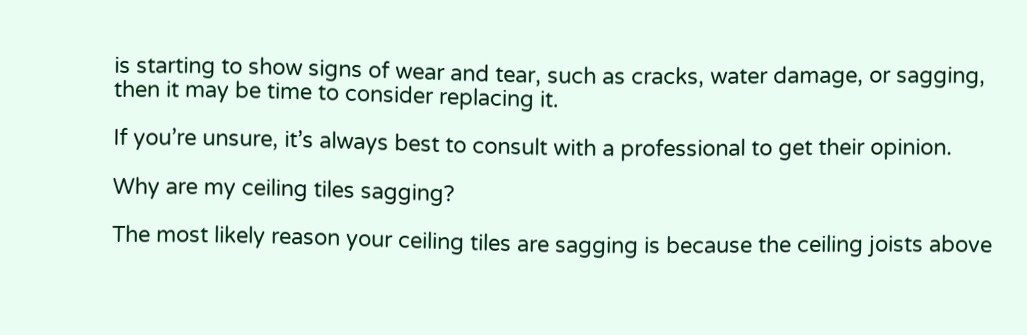is starting to show signs of wear and tear, such as cracks, water damage, or sagging, then it may be time to consider replacing it.

If you’re unsure, it’s always best to consult with a professional to get their opinion.

Why are my ceiling tiles sagging?

The most likely reason your ceiling tiles are sagging is because the ceiling joists above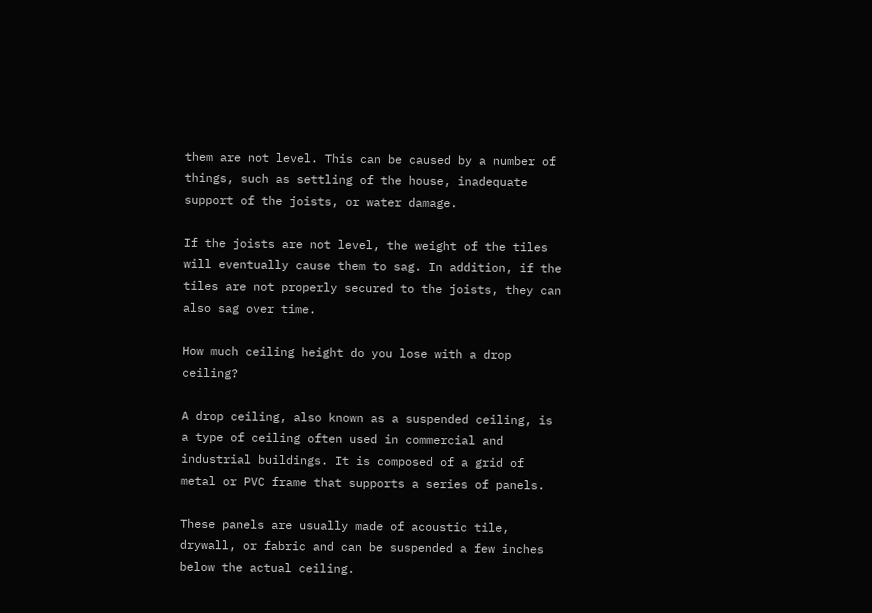them are not level. This can be caused by a number of things, such as settling of the house, inadequate support of the joists, or water damage.

If the joists are not level, the weight of the tiles will eventually cause them to sag. In addition, if the tiles are not properly secured to the joists, they can also sag over time.

How much ceiling height do you lose with a drop ceiling?

A drop ceiling, also known as a suspended ceiling, is a type of ceiling often used in commercial and industrial buildings. It is composed of a grid of metal or PVC frame that supports a series of panels.

These panels are usually made of acoustic tile, drywall, or fabric and can be suspended a few inches below the actual ceiling.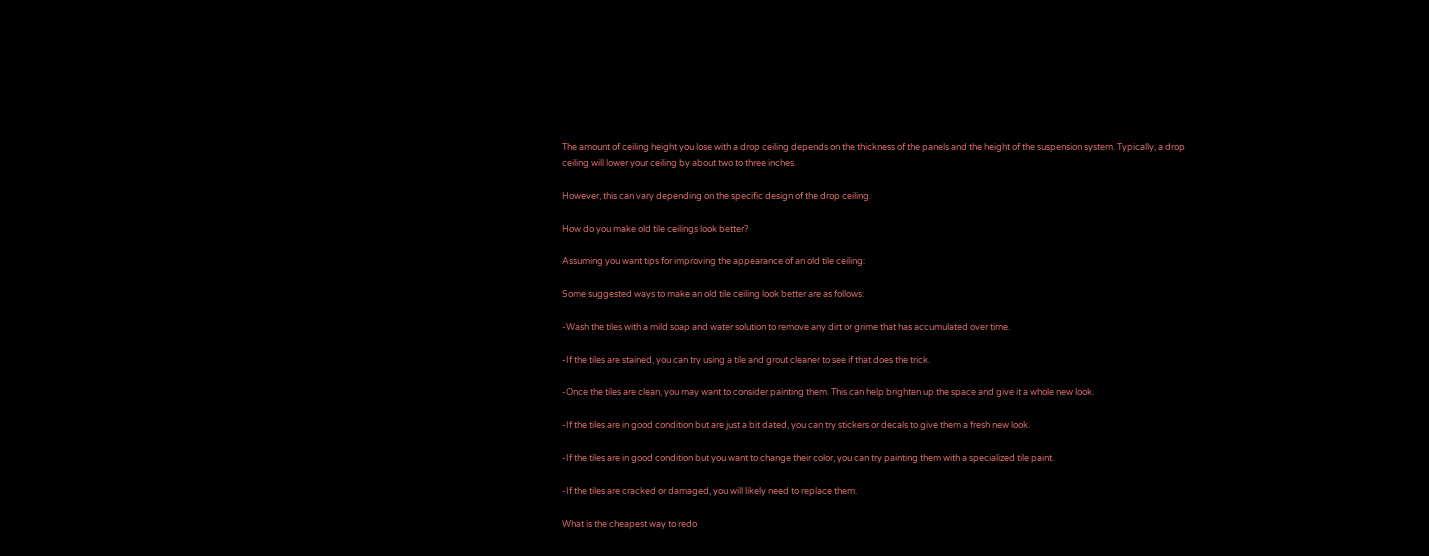The amount of ceiling height you lose with a drop ceiling depends on the thickness of the panels and the height of the suspension system. Typically, a drop ceiling will lower your ceiling by about two to three inches.

However, this can vary depending on the specific design of the drop ceiling.

How do you make old tile ceilings look better?

Assuming you want tips for improving the appearance of an old tile ceiling:

Some suggested ways to make an old tile ceiling look better are as follows:

-Wash the tiles with a mild soap and water solution to remove any dirt or grime that has accumulated over time.

-If the tiles are stained, you can try using a tile and grout cleaner to see if that does the trick.

-Once the tiles are clean, you may want to consider painting them. This can help brighten up the space and give it a whole new look.

-If the tiles are in good condition but are just a bit dated, you can try stickers or decals to give them a fresh new look.

-If the tiles are in good condition but you want to change their color, you can try painting them with a specialized tile paint.

-If the tiles are cracked or damaged, you will likely need to replace them.

What is the cheapest way to redo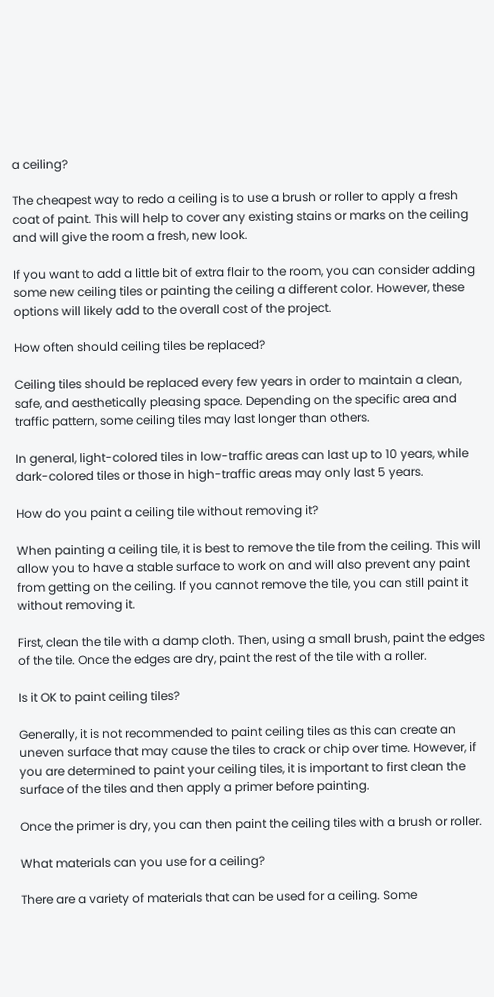a ceiling?

The cheapest way to redo a ceiling is to use a brush or roller to apply a fresh coat of paint. This will help to cover any existing stains or marks on the ceiling and will give the room a fresh, new look.

If you want to add a little bit of extra flair to the room, you can consider adding some new ceiling tiles or painting the ceiling a different color. However, these options will likely add to the overall cost of the project.

How often should ceiling tiles be replaced?

Ceiling tiles should be replaced every few years in order to maintain a clean, safe, and aesthetically pleasing space. Depending on the specific area and traffic pattern, some ceiling tiles may last longer than others.

In general, light-colored tiles in low-traffic areas can last up to 10 years, while dark-colored tiles or those in high-traffic areas may only last 5 years.

How do you paint a ceiling tile without removing it?

When painting a ceiling tile, it is best to remove the tile from the ceiling. This will allow you to have a stable surface to work on and will also prevent any paint from getting on the ceiling. If you cannot remove the tile, you can still paint it without removing it.

First, clean the tile with a damp cloth. Then, using a small brush, paint the edges of the tile. Once the edges are dry, paint the rest of the tile with a roller.

Is it OK to paint ceiling tiles?

Generally, it is not recommended to paint ceiling tiles as this can create an uneven surface that may cause the tiles to crack or chip over time. However, if you are determined to paint your ceiling tiles, it is important to first clean the surface of the tiles and then apply a primer before painting.

Once the primer is dry, you can then paint the ceiling tiles with a brush or roller.

What materials can you use for a ceiling?

There are a variety of materials that can be used for a ceiling. Some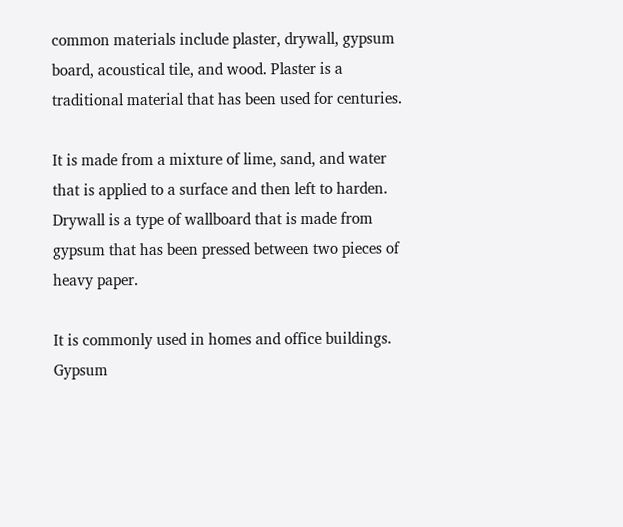common materials include plaster, drywall, gypsum board, acoustical tile, and wood. Plaster is a traditional material that has been used for centuries.

It is made from a mixture of lime, sand, and water that is applied to a surface and then left to harden. Drywall is a type of wallboard that is made from gypsum that has been pressed between two pieces of heavy paper.

It is commonly used in homes and office buildings. Gypsum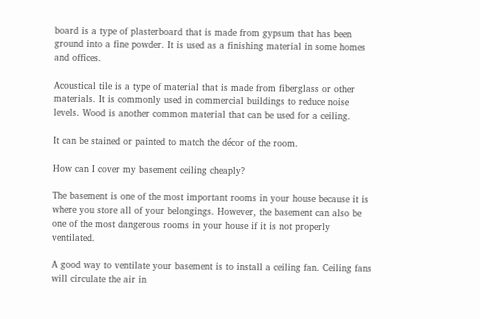board is a type of plasterboard that is made from gypsum that has been ground into a fine powder. It is used as a finishing material in some homes and offices.

Acoustical tile is a type of material that is made from fiberglass or other materials. It is commonly used in commercial buildings to reduce noise levels. Wood is another common material that can be used for a ceiling.

It can be stained or painted to match the décor of the room.

How can I cover my basement ceiling cheaply?

The basement is one of the most important rooms in your house because it is where you store all of your belongings. However, the basement can also be one of the most dangerous rooms in your house if it is not properly ventilated.

A good way to ventilate your basement is to install a ceiling fan. Ceiling fans will circulate the air in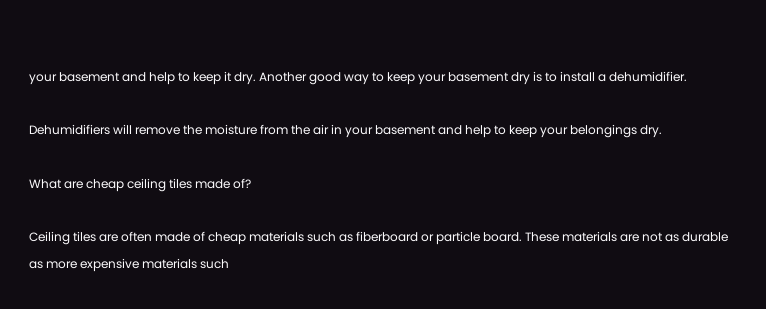your basement and help to keep it dry. Another good way to keep your basement dry is to install a dehumidifier.

Dehumidifiers will remove the moisture from the air in your basement and help to keep your belongings dry.

What are cheap ceiling tiles made of?

Ceiling tiles are often made of cheap materials such as fiberboard or particle board. These materials are not as durable as more expensive materials such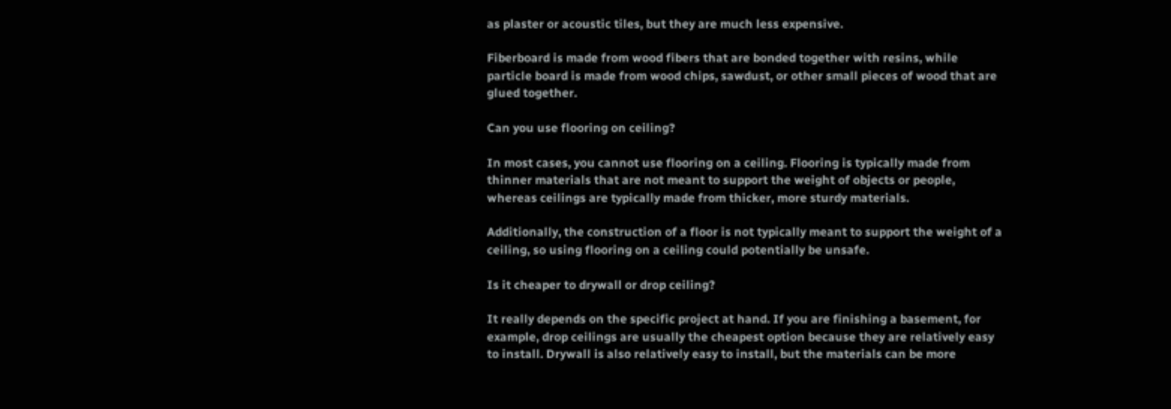as plaster or acoustic tiles, but they are much less expensive.

Fiberboard is made from wood fibers that are bonded together with resins, while particle board is made from wood chips, sawdust, or other small pieces of wood that are glued together.

Can you use flooring on ceiling?

In most cases, you cannot use flooring on a ceiling. Flooring is typically made from thinner materials that are not meant to support the weight of objects or people, whereas ceilings are typically made from thicker, more sturdy materials.

Additionally, the construction of a floor is not typically meant to support the weight of a ceiling, so using flooring on a ceiling could potentially be unsafe.

Is it cheaper to drywall or drop ceiling?

It really depends on the specific project at hand. If you are finishing a basement, for example, drop ceilings are usually the cheapest option because they are relatively easy to install. Drywall is also relatively easy to install, but the materials can be more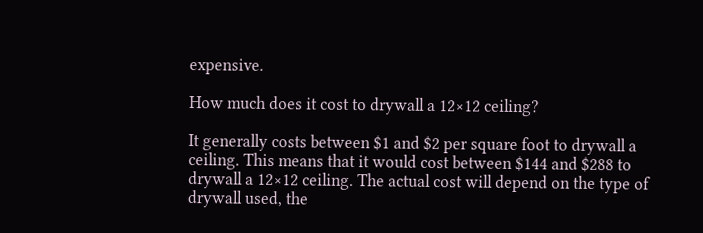expensive.

How much does it cost to drywall a 12×12 ceiling?

It generally costs between $1 and $2 per square foot to drywall a ceiling. This means that it would cost between $144 and $288 to drywall a 12×12 ceiling. The actual cost will depend on the type of drywall used, the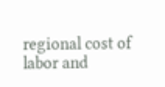regional cost of labor and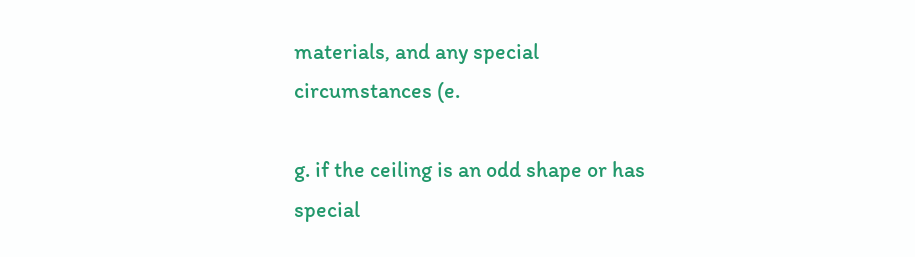materials, and any special circumstances (e.

g. if the ceiling is an odd shape or has special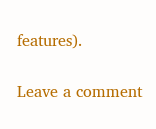features).

Leave a comment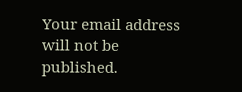Your email address will not be published.